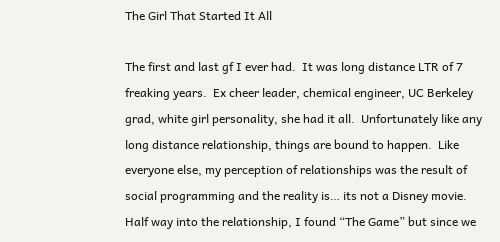The Girl That Started It All

The first and last gf I ever had.  It was long distance LTR of 7 freaking years.  Ex cheer leader, chemical engineer, UC Berkeley grad, white girl personality, she had it all.  Unfortunately like any long distance relationship, things are bound to happen.  Like everyone else, my perception of relationships was the result of social programming and the reality is… its not a Disney movie.  Half way into the relationship, I found “The Game” but since we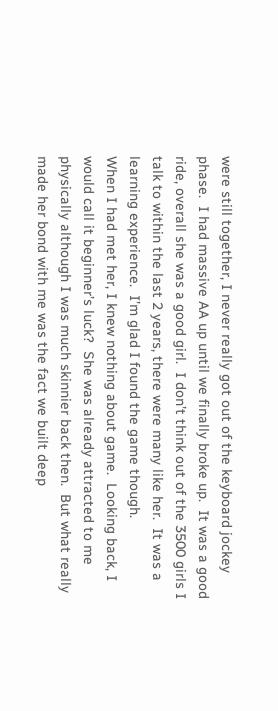were still together, I never really got out of the keyboard jockey phase.  I had massive AA up until we finally broke up.  It was a good ride, overall she was a good girl.  I don’t think out of the 3500 girls I talk to within the last 2 years, there were many like her.  It was a learning experience.  I’m glad I found the game though.
When I had met her, I knew nothing about game.  Looking back, I would call it beginner’s luck?  She was already attracted to me physically although I was much skinnier back then.  But what really made her bond with me was the fact we built deep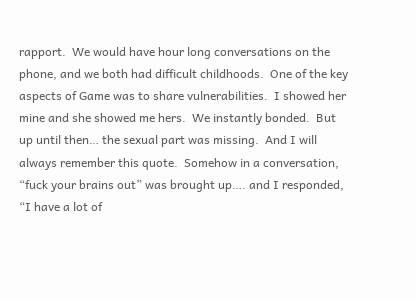rapport.  We would have hour long conversations on the phone, and we both had difficult childhoods.  One of the key aspects of Game was to share vulnerabilities.  I showed her mine and she showed me hers.  We instantly bonded.  But up until then… the sexual part was missing.  And I will always remember this quote.  Somehow in a conversation, “fuck your brains out” was brought up…. and I responded, “I have a lot of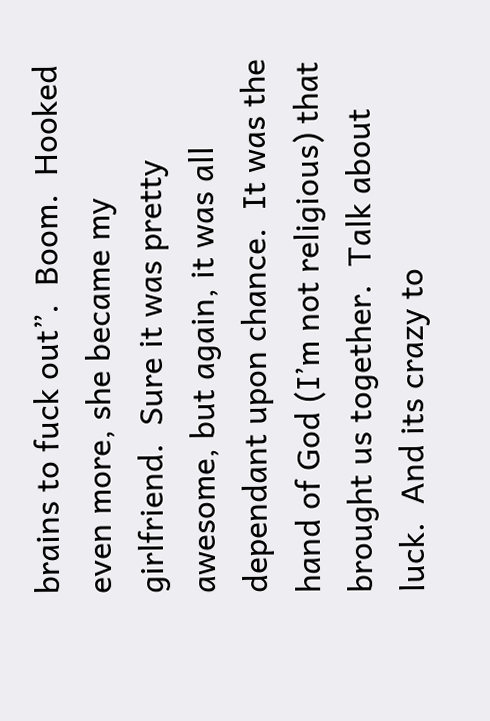brains to fuck out”.  Boom.  Hooked even more, she became my girlfriend.  Sure it was pretty awesome, but again, it was all dependant upon chance.  It was the hand of God (I’m not religious) that brought us together.  Talk about luck.  And its crazy to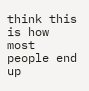think this is how most people end up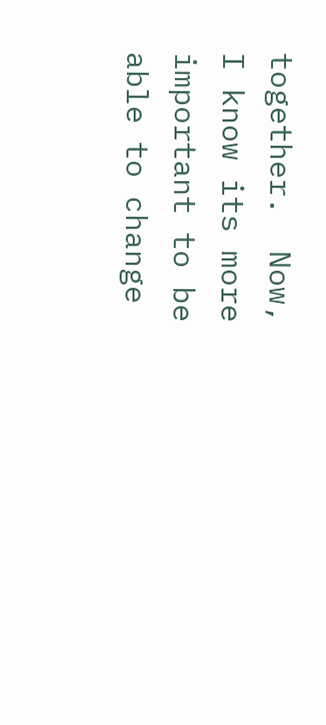together.  Now, I know its more important to be able to change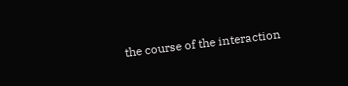the course of the interaction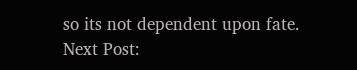so its not dependent upon fate.
Next Post: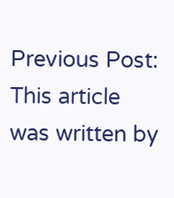Previous Post:
This article was written by